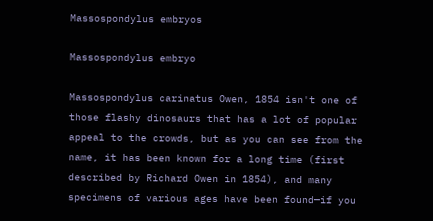Massospondylus embryos

Massospondylus embryo

Massospondylus carinatus Owen, 1854 isn't one of those flashy dinosaurs that has a lot of popular appeal to the crowds, but as you can see from the name, it has been known for a long time (first described by Richard Owen in 1854), and many specimens of various ages have been found—if you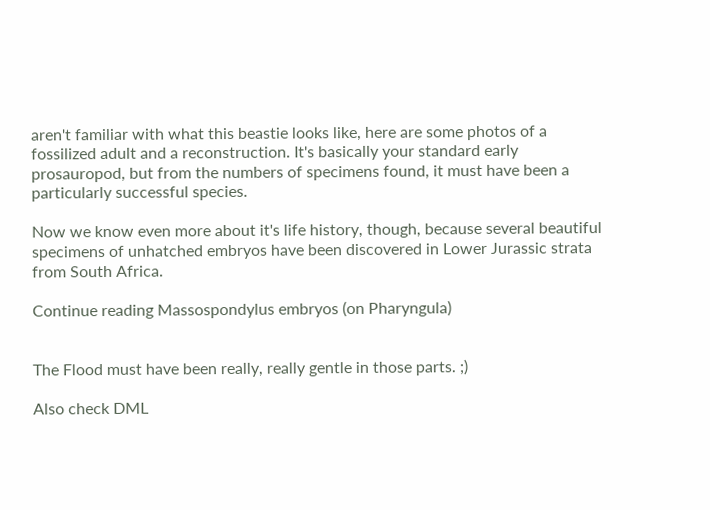aren't familiar with what this beastie looks like, here are some photos of a fossilized adult and a reconstruction. It's basically your standard early prosauropod, but from the numbers of specimens found, it must have been a particularly successful species.

Now we know even more about it's life history, though, because several beautiful specimens of unhatched embryos have been discovered in Lower Jurassic strata from South Africa.

Continue reading Massospondylus embryos (on Pharyngula)


The Flood must have been really, really gentle in those parts. ;)

Also check DML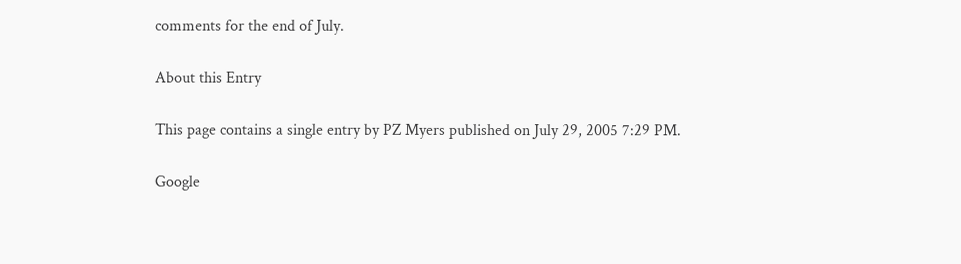comments for the end of July.

About this Entry

This page contains a single entry by PZ Myers published on July 29, 2005 7:29 PM.

Google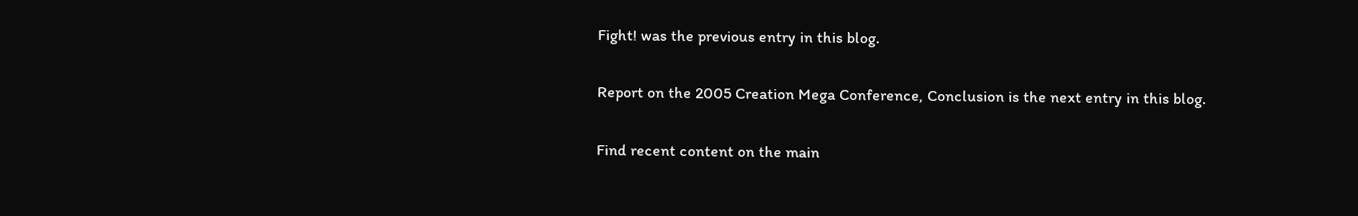Fight! was the previous entry in this blog.

Report on the 2005 Creation Mega Conference, Conclusion is the next entry in this blog.

Find recent content on the main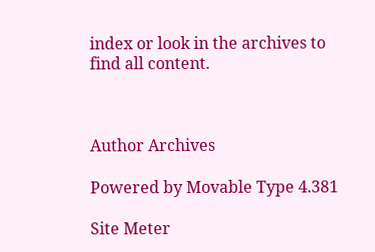index or look in the archives to find all content.



Author Archives

Powered by Movable Type 4.381

Site Meter